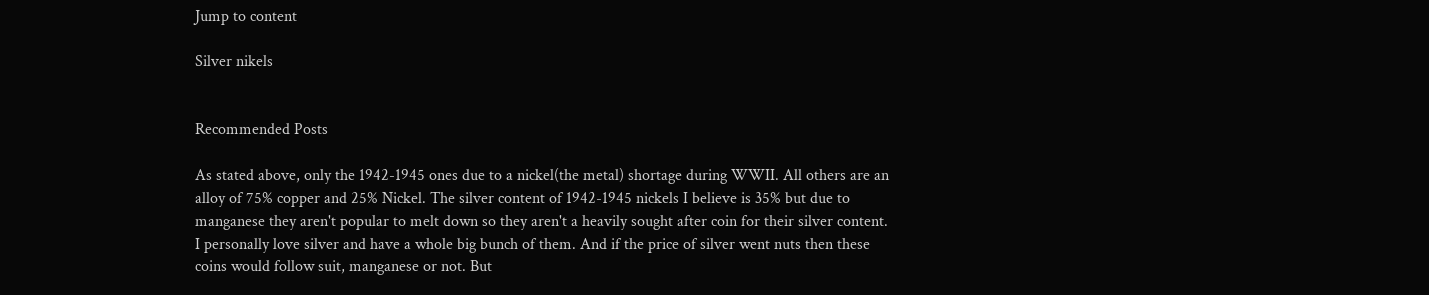Jump to content

Silver nikels


Recommended Posts

As stated above, only the 1942-1945 ones due to a nickel(the metal) shortage during WWII. All others are an alloy of 75% copper and 25% Nickel. The silver content of 1942-1945 nickels I believe is 35% but due to manganese they aren't popular to melt down so they aren't a heavily sought after coin for their silver content. I personally love silver and have a whole big bunch of them. And if the price of silver went nuts then these coins would follow suit, manganese or not. But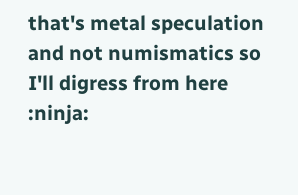that's metal speculation and not numismatics so I'll digress from here :ninja: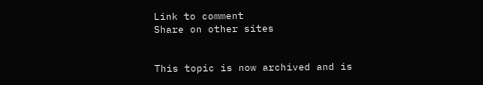Link to comment
Share on other sites


This topic is now archived and is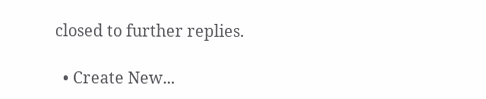closed to further replies.

  • Create New...